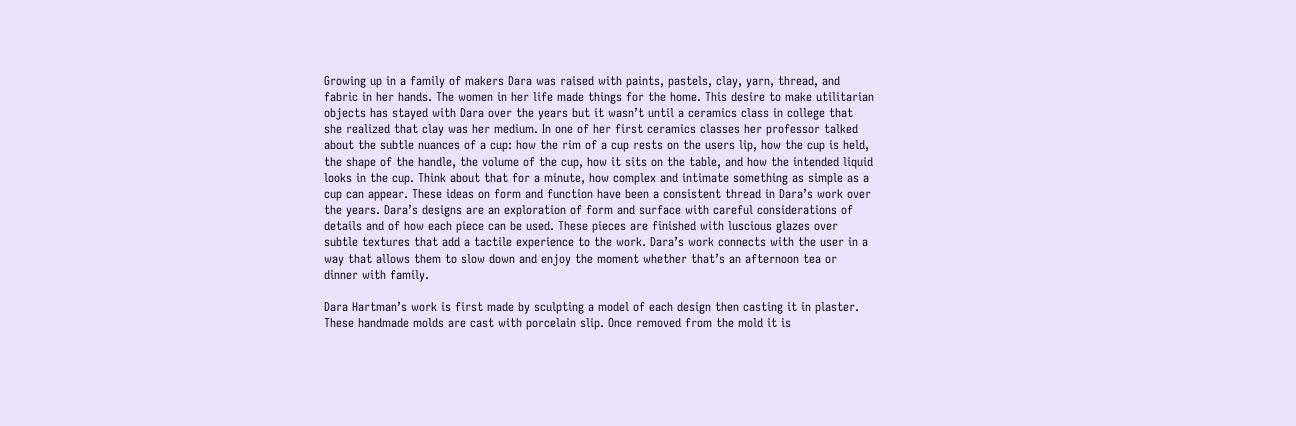Growing up in a family of makers Dara was raised with paints, pastels, clay, yarn, thread, and fabric in her hands. The women in her life made things for the home. This desire to make utilitarian objects has stayed with Dara over the years but it wasn’t until a ceramics class in college that she realized that clay was her medium. In one of her first ceramics classes her professor talked about the subtle nuances of a cup: how the rim of a cup rests on the users lip, how the cup is held, the shape of the handle, the volume of the cup, how it sits on the table, and how the intended liquid looks in the cup. Think about that for a minute, how complex and intimate something as simple as a cup can appear. These ideas on form and function have been a consistent thread in Dara’s work over the years. Dara’s designs are an exploration of form and surface with careful considerations of details and of how each piece can be used. These pieces are finished with luscious glazes over subtle textures that add a tactile experience to the work. Dara’s work connects with the user in a way that allows them to slow down and enjoy the moment whether that’s an afternoon tea or dinner with family.

Dara Hartman’s work is first made by sculpting a model of each design then casting it in plaster. These handmade molds are cast with porcelain slip. Once removed from the mold it is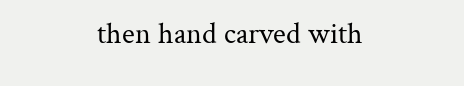then hand carved with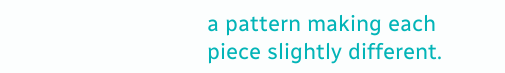a pattern making each piece slightly different.